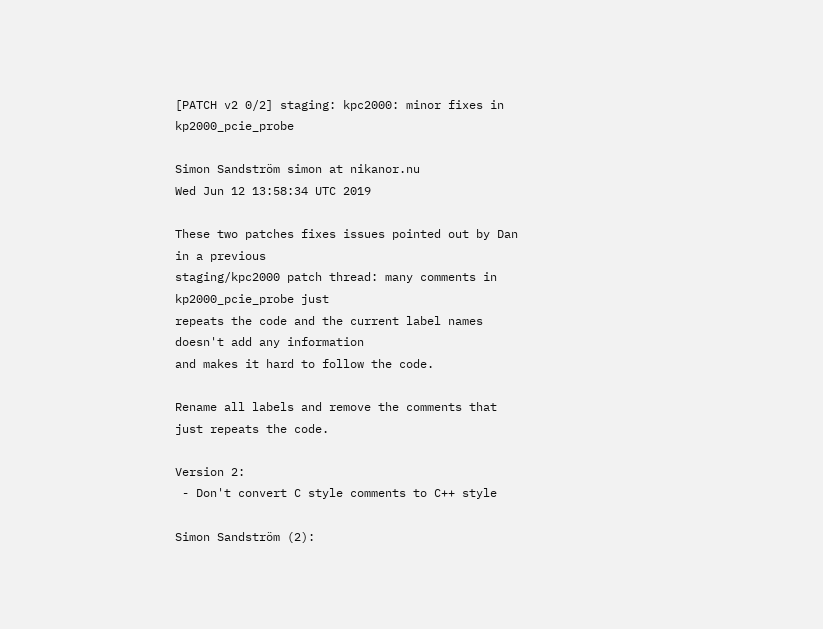[PATCH v2 0/2] staging: kpc2000: minor fixes in kp2000_pcie_probe

Simon Sandström simon at nikanor.nu
Wed Jun 12 13:58:34 UTC 2019

These two patches fixes issues pointed out by Dan in a previous
staging/kpc2000 patch thread: many comments in kp2000_pcie_probe just
repeats the code and the current label names doesn't add any information
and makes it hard to follow the code.

Rename all labels and remove the comments that just repeats the code.

Version 2:
 - Don't convert C style comments to C++ style

Simon Sandström (2):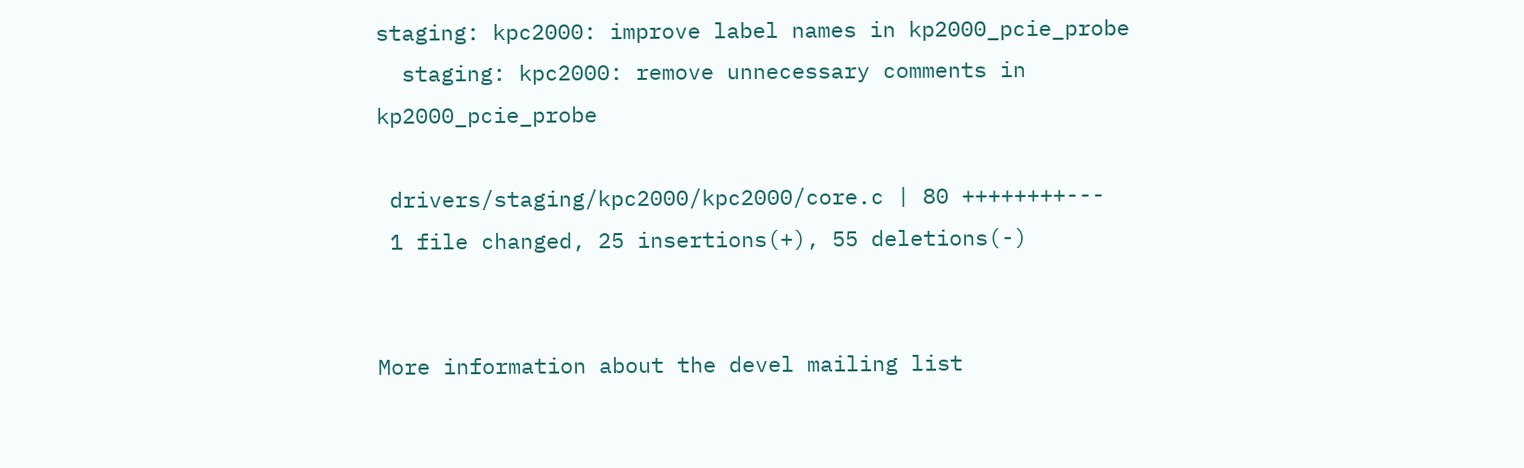staging: kpc2000: improve label names in kp2000_pcie_probe
  staging: kpc2000: remove unnecessary comments in kp2000_pcie_probe

 drivers/staging/kpc2000/kpc2000/core.c | 80 ++++++++---
 1 file changed, 25 insertions(+), 55 deletions(-)


More information about the devel mailing list